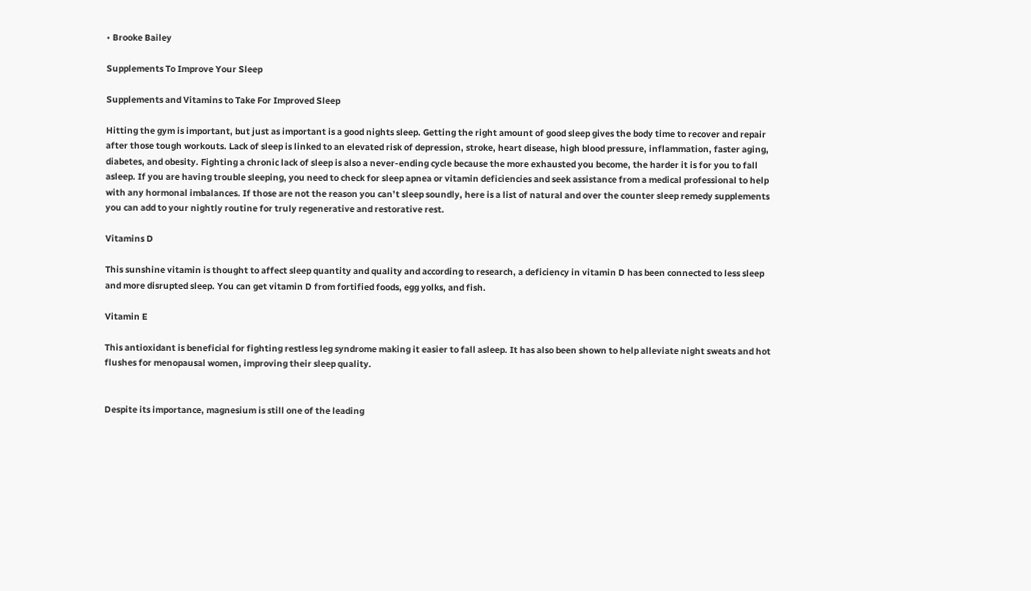• Brooke Bailey

Supplements To Improve Your Sleep

Supplements and Vitamins to Take For Improved Sleep

Hitting the gym is important, but just as important is a good nights sleep. Getting the right amount of good sleep gives the body time to recover and repair after those tough workouts. Lack of sleep is linked to an elevated risk of depression, stroke, heart disease, high blood pressure, inflammation, faster aging, diabetes, and obesity. Fighting a chronic lack of sleep is also a never-ending cycle because the more exhausted you become, the harder it is for you to fall asleep. If you are having trouble sleeping, you need to check for sleep apnea or vitamin deficiencies and seek assistance from a medical professional to help with any hormonal imbalances. If those are not the reason you can’t sleep soundly, here is a list of natural and over the counter sleep remedy supplements you can add to your nightly routine for truly regenerative and restorative rest.

Vitamins D

This sunshine vitamin is thought to affect sleep quantity and quality and according to research, a deficiency in vitamin D has been connected to less sleep and more disrupted sleep. You can get vitamin D from fortified foods, egg yolks, and fish.

Vitamin E

This antioxidant is beneficial for fighting restless leg syndrome making it easier to fall asleep. It has also been shown to help alleviate night sweats and hot flushes for menopausal women, improving their sleep quality.


Despite its importance, magnesium is still one of the leading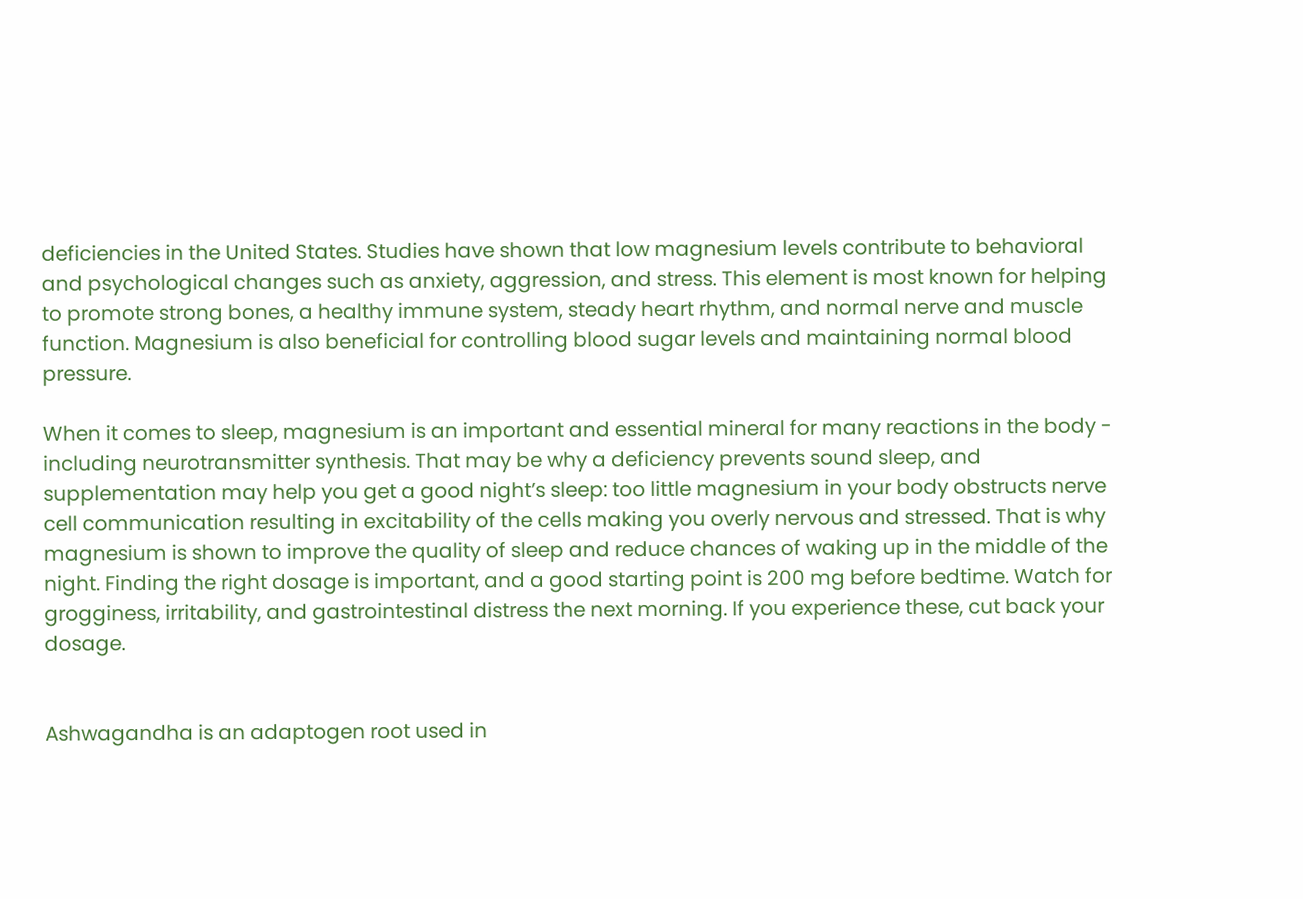deficiencies in the United States. Studies have shown that low magnesium levels contribute to behavioral and psychological changes such as anxiety, aggression, and stress. This element is most known for helping to promote strong bones, a healthy immune system, steady heart rhythm, and normal nerve and muscle function. Magnesium is also beneficial for controlling blood sugar levels and maintaining normal blood pressure.

When it comes to sleep, magnesium is an important and essential mineral for many reactions in the body - including neurotransmitter synthesis. That may be why a deficiency prevents sound sleep, and supplementation may help you get a good night’s sleep: too little magnesium in your body obstructs nerve cell communication resulting in excitability of the cells making you overly nervous and stressed. That is why magnesium is shown to improve the quality of sleep and reduce chances of waking up in the middle of the night. Finding the right dosage is important, and a good starting point is 200 mg before bedtime. Watch for grogginess, irritability, and gastrointestinal distress the next morning. If you experience these, cut back your dosage.


Ashwagandha is an adaptogen root used in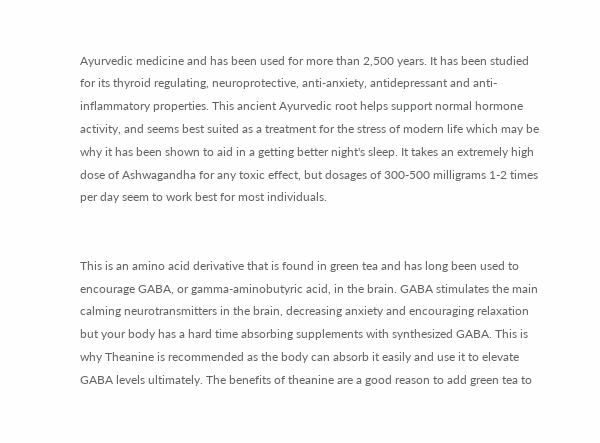Ayurvedic medicine and has been used for more than 2,500 years. It has been studied for its thyroid regulating, neuroprotective, anti-anxiety, antidepressant and anti-inflammatory properties. This ancient Ayurvedic root helps support normal hormone activity, and seems best suited as a treatment for the stress of modern life which may be why it has been shown to aid in a getting better night's sleep. It takes an extremely high dose of Ashwagandha for any toxic effect, but dosages of 300-500 milligrams 1-2 times per day seem to work best for most individuals.


This is an amino acid derivative that is found in green tea and has long been used to encourage GABA, or gamma-aminobutyric acid, in the brain. GABA stimulates the main calming neurotransmitters in the brain, decreasing anxiety and encouraging relaxation but your body has a hard time absorbing supplements with synthesized GABA. This is why Theanine is recommended as the body can absorb it easily and use it to elevate GABA levels ultimately. The benefits of theanine are a good reason to add green tea to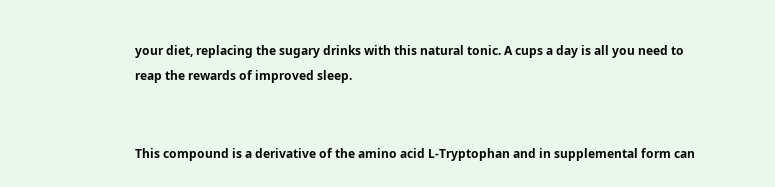your diet, replacing the sugary drinks with this natural tonic. A cups a day is all you need to reap the rewards of improved sleep.


This compound is a derivative of the amino acid L-Tryptophan and in supplemental form can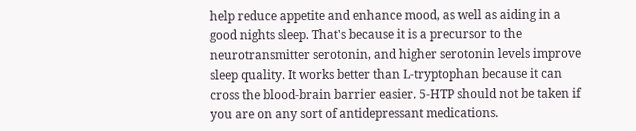help reduce appetite and enhance mood, as well as aiding in a good nights sleep. That's because it is a precursor to the neurotransmitter serotonin, and higher serotonin levels improve sleep quality. It works better than L-tryptophan because it can cross the blood-brain barrier easier. 5-HTP should not be taken if you are on any sort of antidepressant medications.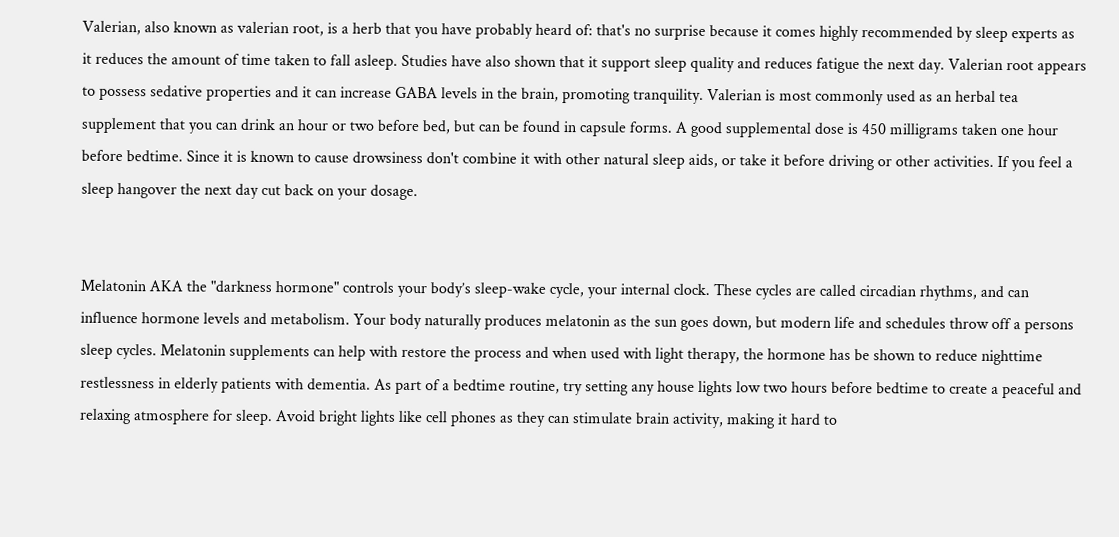Valerian, also known as valerian root, is a herb that you have probably heard of: that's no surprise because it comes highly recommended by sleep experts as it reduces the amount of time taken to fall asleep. Studies have also shown that it support sleep quality and reduces fatigue the next day. Valerian root appears to possess sedative properties and it can increase GABA levels in the brain, promoting tranquility. Valerian is most commonly used as an herbal tea supplement that you can drink an hour or two before bed, but can be found in capsule forms. A good supplemental dose is 450 milligrams taken one hour before bedtime. Since it is known to cause drowsiness don't combine it with other natural sleep aids, or take it before driving or other activities. If you feel a sleep hangover the next day cut back on your dosage.


Melatonin AKA the "darkness hormone" controls your body’s sleep-wake cycle, your internal clock. These cycles are called circadian rhythms, and can influence hormone levels and metabolism. Your body naturally produces melatonin as the sun goes down, but modern life and schedules throw off a persons sleep cycles. Melatonin supplements can help with restore the process and when used with light therapy, the hormone has be shown to reduce nighttime restlessness in elderly patients with dementia. As part of a bedtime routine, try setting any house lights low two hours before bedtime to create a peaceful and relaxing atmosphere for sleep. Avoid bright lights like cell phones as they can stimulate brain activity, making it hard to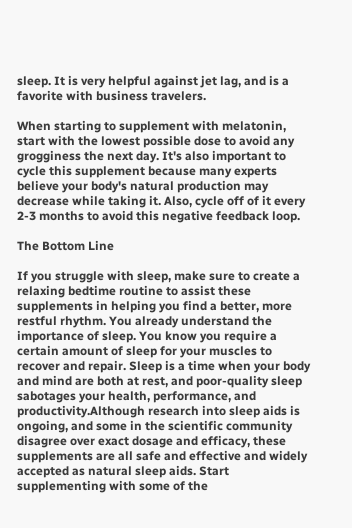sleep. It is very helpful against jet lag, and is a favorite with business travelers.

When starting to supplement with melatonin, start with the lowest possible dose to avoid any grogginess the next day. It's also important to cycle this supplement because many experts believe your body's natural production may decrease while taking it. Also, cycle off of it every 2-3 months to avoid this negative feedback loop.

The Bottom Line

If you struggle with sleep, make sure to create a relaxing bedtime routine to assist these supplements in helping you find a better, more restful rhythm. You already understand the importance of sleep. You know you require a certain amount of sleep for your muscles to recover and repair. Sleep is a time when your body and mind are both at rest, and poor-quality sleep sabotages your health, performance, and productivity.Although research into sleep aids is ongoing, and some in the scientific community disagree over exact dosage and efficacy, these supplements are all safe and effective and widely accepted as natural sleep aids. Start supplementing with some of the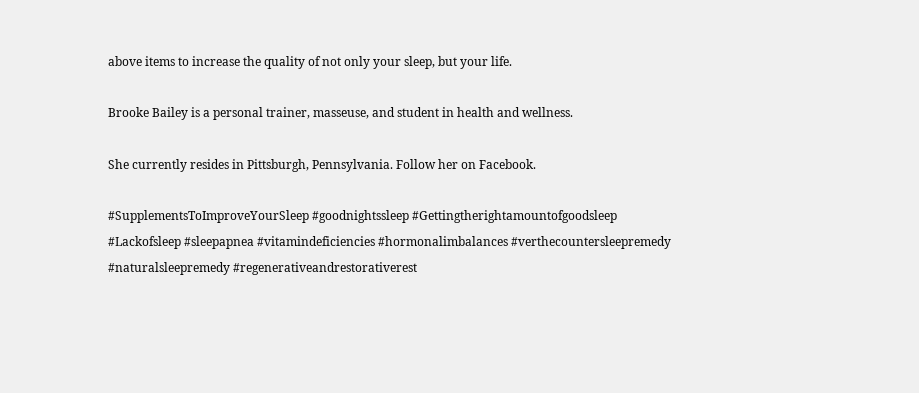above items to increase the quality of not only your sleep, but your life.

Brooke Bailey is a personal trainer, masseuse, and student in health and wellness.

She currently resides in Pittsburgh, Pennsylvania. Follow her on Facebook.

#SupplementsToImproveYourSleep #goodnightssleep #Gettingtherightamountofgoodsleep #Lackofsleep #sleepapnea #vitamindeficiencies #hormonalimbalances #verthecountersleepremedy #naturalsleepremedy #regenerativeandrestorativerest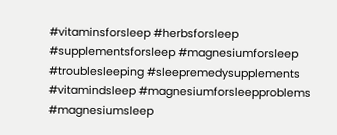#vitaminsforsleep #herbsforsleep #supplementsforsleep #magnesiumforsleep #troublesleeping #sleepremedysupplements #vitamindsleep #magnesiumforsleepproblems #magnesiumsleep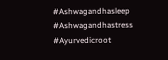#Ashwagandhasleep #Ashwagandhastress #Ayurvedicroot